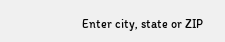Enter city, state or ZIP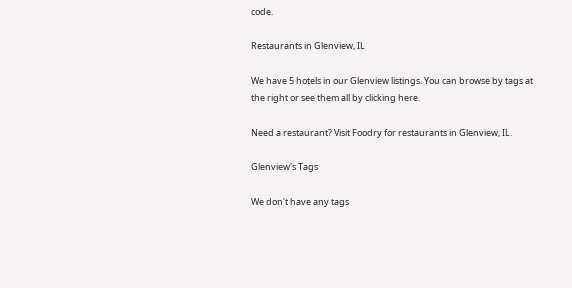code.

Restaurants in Glenview, IL

We have 5 hotels in our Glenview listings. You can browse by tags at the right or see them all by clicking here.

Need a restaurant? Visit Foodry for restaurants in Glenview, IL.

Glenview's Tags

We don't have any tags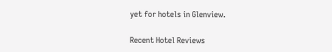yet for hotels in Glenview.

Recent Hotel Reviews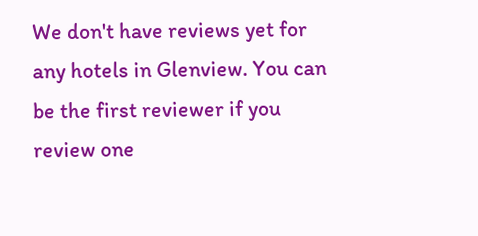We don't have reviews yet for any hotels in Glenview. You can be the first reviewer if you review one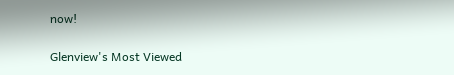now!

Glenview's Most Viewed